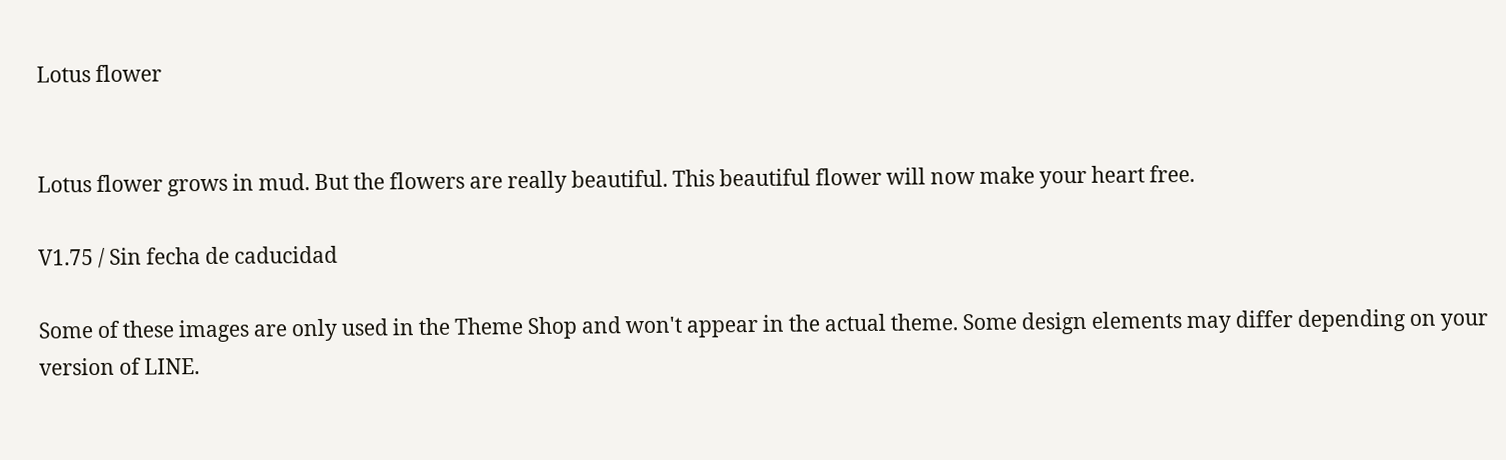Lotus flower


Lotus flower grows in mud. But the flowers are really beautiful. This beautiful flower will now make your heart free.

V1.75 / Sin fecha de caducidad

Some of these images are only used in the Theme Shop and won't appear in the actual theme. Some design elements may differ depending on your version of LINE.